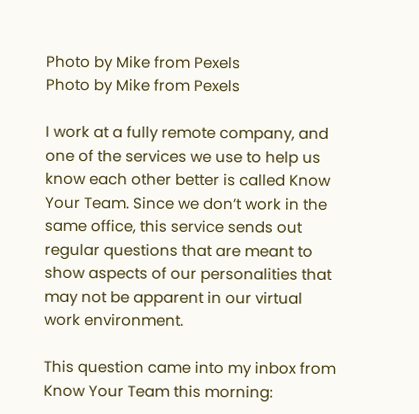Photo by Mike from Pexels
Photo by Mike from Pexels

I work at a fully remote company, and one of the services we use to help us know each other better is called Know Your Team. Since we don’t work in the same office, this service sends out regular questions that are meant to show aspects of our personalities that may not be apparent in our virtual work environment.

This question came into my inbox from Know Your Team this morning: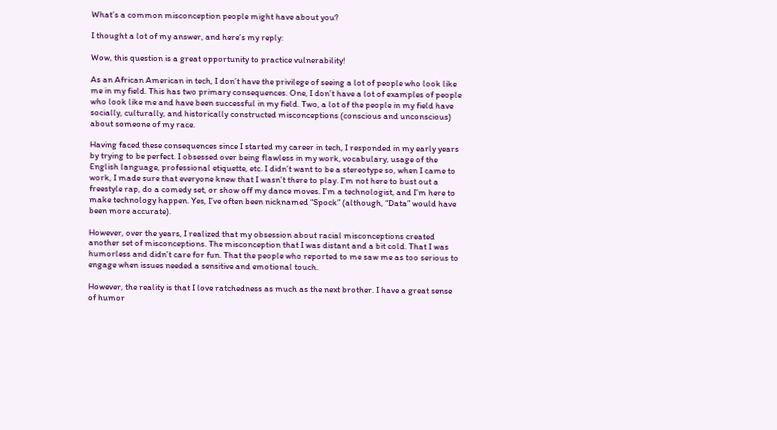What’s a common misconception people might have about you?

I thought a lot of my answer, and here’s my reply:

Wow, this question is a great opportunity to practice vulnerability!

As an African American in tech, I don’t have the privilege of seeing a lot of people who look like me in my field. This has two primary consequences. One, I don’t have a lot of examples of people who look like me and have been successful in my field. Two, a lot of the people in my field have socially, culturally, and historically constructed misconceptions (conscious and unconscious) about someone of my race.

Having faced these consequences since I started my career in tech, I responded in my early years by trying to be perfect. I obsessed over being flawless in my work, vocabulary, usage of the English language, professional etiquette, etc. I didn’t want to be a stereotype so, when I came to work, I made sure that everyone knew that I wasn’t there to play. I’m not here to bust out a freestyle rap, do a comedy set, or show off my dance moves. I’m a technologist, and I’m here to make technology happen. Yes, I’ve often been nicknamed “Spock” (although, “Data” would have been more accurate).

However, over the years, I realized that my obsession about racial misconceptions created another set of misconceptions. The misconception that I was distant and a bit cold. That I was humorless and didn’t care for fun. That the people who reported to me saw me as too serious to engage when issues needed a sensitive and emotional touch.

However, the reality is that I love ratchedness as much as the next brother. I have a great sense of humor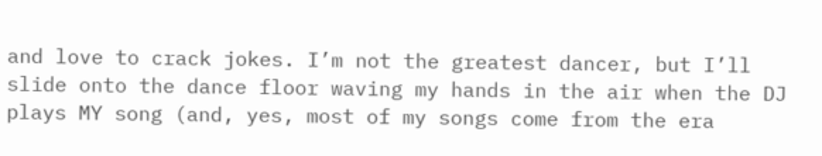and love to crack jokes. I’m not the greatest dancer, but I’ll slide onto the dance floor waving my hands in the air when the DJ plays MY song (and, yes, most of my songs come from the era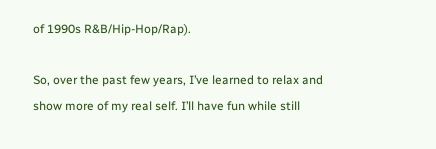of 1990s R&B/Hip-Hop/Rap).

So, over the past few years, I’ve learned to relax and show more of my real self. I’ll have fun while still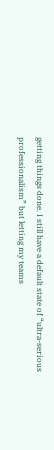getting things done. I still have a default state of “ultra-serious professionalism” but letting my teams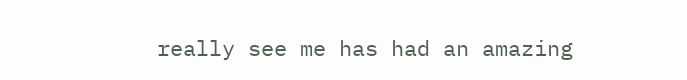really see me has had an amazing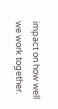impact on how well we work together.